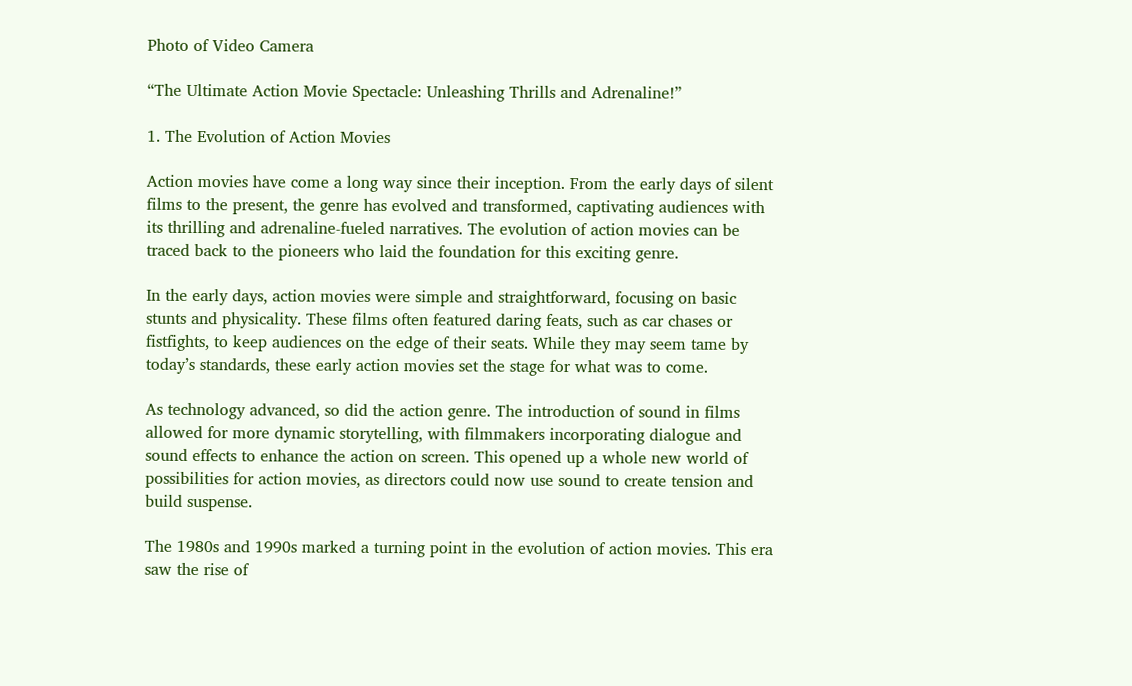Photo of Video Camera

“The Ultimate Action Movie Spectacle: Unleashing Thrills and Adrenaline!”

1. The Evolution of Action Movies

Action movies have come a long way since their inception. From the early days of silent films to the present, the genre has evolved and transformed, captivating audiences with its thrilling and adrenaline-fueled narratives. The evolution of action movies can be traced back to the pioneers who laid the foundation for this exciting genre.

In the early days, action movies were simple and straightforward, focusing on basic stunts and physicality. These films often featured daring feats, such as car chases or fistfights, to keep audiences on the edge of their seats. While they may seem tame by today’s standards, these early action movies set the stage for what was to come.

As technology advanced, so did the action genre. The introduction of sound in films allowed for more dynamic storytelling, with filmmakers incorporating dialogue and sound effects to enhance the action on screen. This opened up a whole new world of possibilities for action movies, as directors could now use sound to create tension and build suspense.

The 1980s and 1990s marked a turning point in the evolution of action movies. This era saw the rise of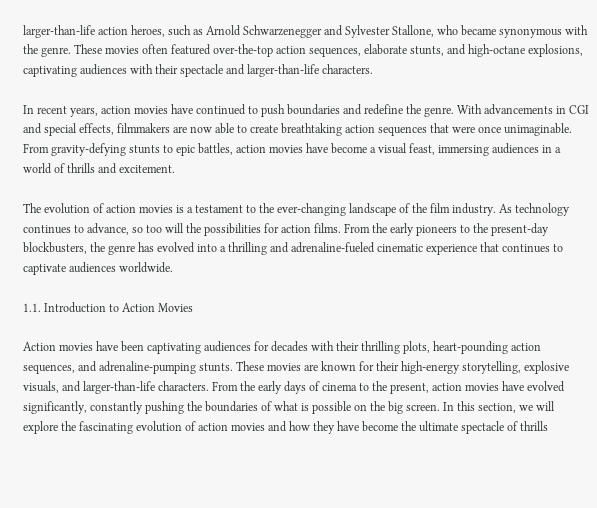larger-than-life action heroes, such as Arnold Schwarzenegger and Sylvester Stallone, who became synonymous with the genre. These movies often featured over-the-top action sequences, elaborate stunts, and high-octane explosions, captivating audiences with their spectacle and larger-than-life characters.

In recent years, action movies have continued to push boundaries and redefine the genre. With advancements in CGI and special effects, filmmakers are now able to create breathtaking action sequences that were once unimaginable. From gravity-defying stunts to epic battles, action movies have become a visual feast, immersing audiences in a world of thrills and excitement.

The evolution of action movies is a testament to the ever-changing landscape of the film industry. As technology continues to advance, so too will the possibilities for action films. From the early pioneers to the present-day blockbusters, the genre has evolved into a thrilling and adrenaline-fueled cinematic experience that continues to captivate audiences worldwide.

1.1. Introduction to Action Movies

Action movies have been captivating audiences for decades with their thrilling plots, heart-pounding action sequences, and adrenaline-pumping stunts. These movies are known for their high-energy storytelling, explosive visuals, and larger-than-life characters. From the early days of cinema to the present, action movies have evolved significantly, constantly pushing the boundaries of what is possible on the big screen. In this section, we will explore the fascinating evolution of action movies and how they have become the ultimate spectacle of thrills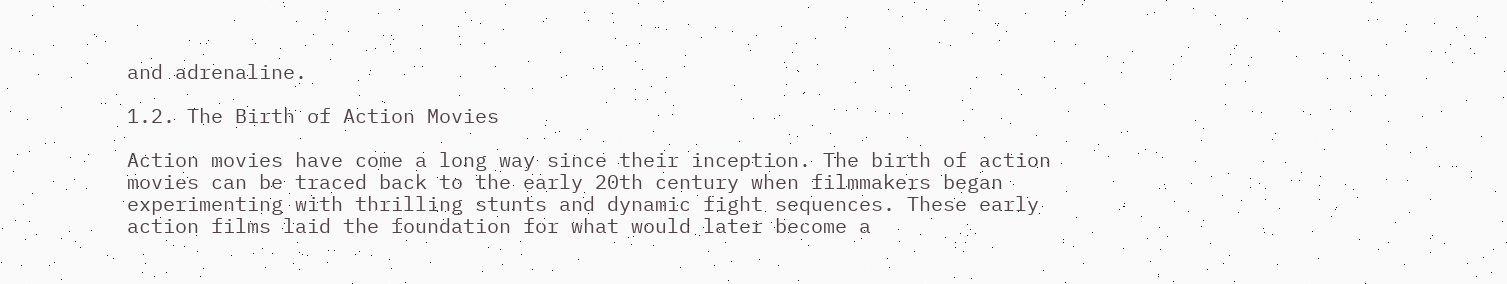and adrenaline.

1.2. The Birth of Action Movies

Action movies have come a long way since their inception. The birth of action movies can be traced back to the early 20th century when filmmakers began experimenting with thrilling stunts and dynamic fight sequences. These early action films laid the foundation for what would later become a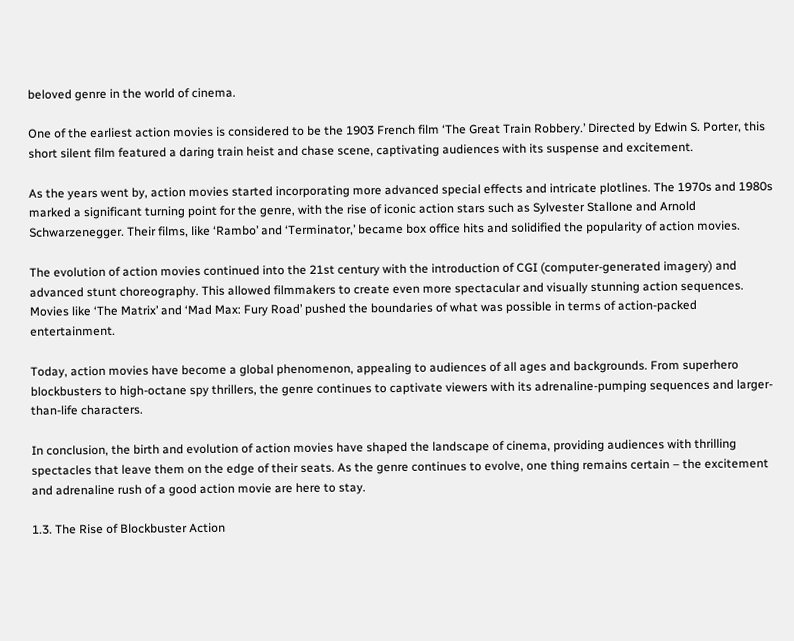beloved genre in the world of cinema.

One of the earliest action movies is considered to be the 1903 French film ‘The Great Train Robbery.’ Directed by Edwin S. Porter, this short silent film featured a daring train heist and chase scene, captivating audiences with its suspense and excitement.

As the years went by, action movies started incorporating more advanced special effects and intricate plotlines. The 1970s and 1980s marked a significant turning point for the genre, with the rise of iconic action stars such as Sylvester Stallone and Arnold Schwarzenegger. Their films, like ‘Rambo’ and ‘Terminator,’ became box office hits and solidified the popularity of action movies.

The evolution of action movies continued into the 21st century with the introduction of CGI (computer-generated imagery) and advanced stunt choreography. This allowed filmmakers to create even more spectacular and visually stunning action sequences. Movies like ‘The Matrix’ and ‘Mad Max: Fury Road’ pushed the boundaries of what was possible in terms of action-packed entertainment.

Today, action movies have become a global phenomenon, appealing to audiences of all ages and backgrounds. From superhero blockbusters to high-octane spy thrillers, the genre continues to captivate viewers with its adrenaline-pumping sequences and larger-than-life characters.

In conclusion, the birth and evolution of action movies have shaped the landscape of cinema, providing audiences with thrilling spectacles that leave them on the edge of their seats. As the genre continues to evolve, one thing remains certain – the excitement and adrenaline rush of a good action movie are here to stay.

1.3. The Rise of Blockbuster Action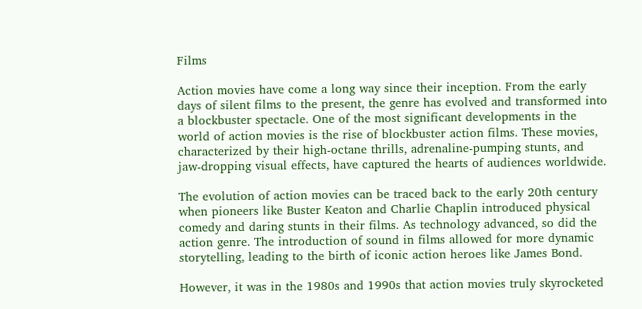Films

Action movies have come a long way since their inception. From the early days of silent films to the present, the genre has evolved and transformed into a blockbuster spectacle. One of the most significant developments in the world of action movies is the rise of blockbuster action films. These movies, characterized by their high-octane thrills, adrenaline-pumping stunts, and jaw-dropping visual effects, have captured the hearts of audiences worldwide.

The evolution of action movies can be traced back to the early 20th century when pioneers like Buster Keaton and Charlie Chaplin introduced physical comedy and daring stunts in their films. As technology advanced, so did the action genre. The introduction of sound in films allowed for more dynamic storytelling, leading to the birth of iconic action heroes like James Bond.

However, it was in the 1980s and 1990s that action movies truly skyrocketed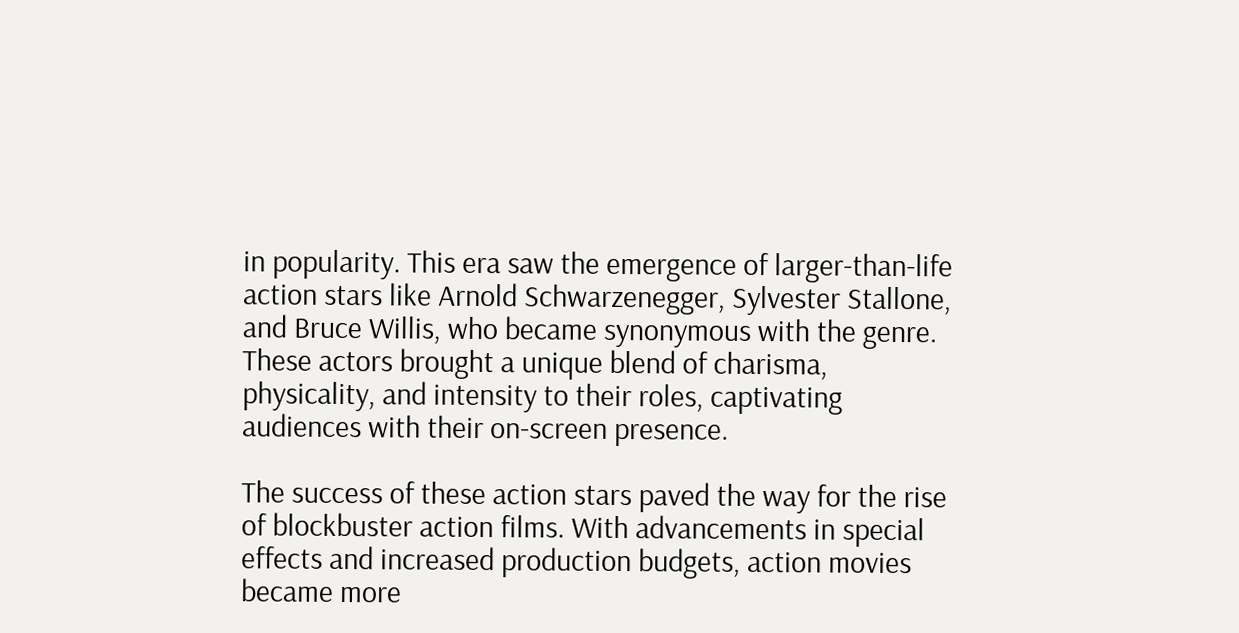in popularity. This era saw the emergence of larger-than-life action stars like Arnold Schwarzenegger, Sylvester Stallone, and Bruce Willis, who became synonymous with the genre. These actors brought a unique blend of charisma, physicality, and intensity to their roles, captivating audiences with their on-screen presence.

The success of these action stars paved the way for the rise of blockbuster action films. With advancements in special effects and increased production budgets, action movies became more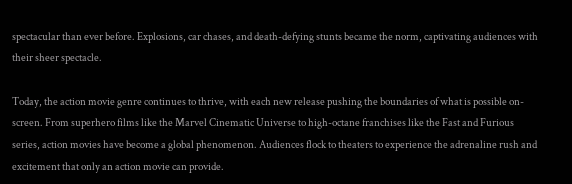spectacular than ever before. Explosions, car chases, and death-defying stunts became the norm, captivating audiences with their sheer spectacle.

Today, the action movie genre continues to thrive, with each new release pushing the boundaries of what is possible on-screen. From superhero films like the Marvel Cinematic Universe to high-octane franchises like the Fast and Furious series, action movies have become a global phenomenon. Audiences flock to theaters to experience the adrenaline rush and excitement that only an action movie can provide.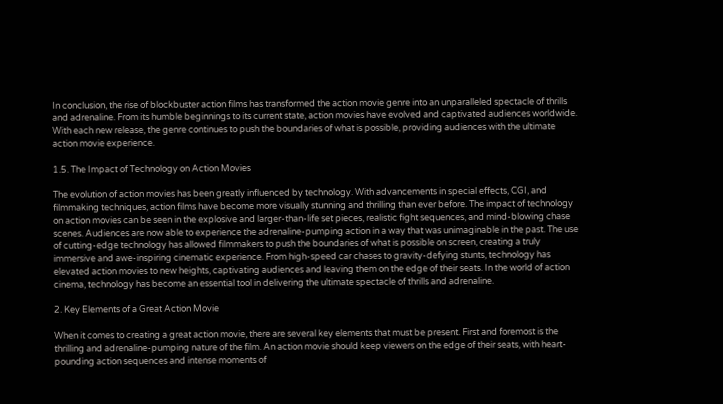In conclusion, the rise of blockbuster action films has transformed the action movie genre into an unparalleled spectacle of thrills and adrenaline. From its humble beginnings to its current state, action movies have evolved and captivated audiences worldwide. With each new release, the genre continues to push the boundaries of what is possible, providing audiences with the ultimate action movie experience.

1.5. The Impact of Technology on Action Movies

The evolution of action movies has been greatly influenced by technology. With advancements in special effects, CGI, and filmmaking techniques, action films have become more visually stunning and thrilling than ever before. The impact of technology on action movies can be seen in the explosive and larger-than-life set pieces, realistic fight sequences, and mind-blowing chase scenes. Audiences are now able to experience the adrenaline-pumping action in a way that was unimaginable in the past. The use of cutting-edge technology has allowed filmmakers to push the boundaries of what is possible on screen, creating a truly immersive and awe-inspiring cinematic experience. From high-speed car chases to gravity-defying stunts, technology has elevated action movies to new heights, captivating audiences and leaving them on the edge of their seats. In the world of action cinema, technology has become an essential tool in delivering the ultimate spectacle of thrills and adrenaline.

2. Key Elements of a Great Action Movie

When it comes to creating a great action movie, there are several key elements that must be present. First and foremost is the thrilling and adrenaline-pumping nature of the film. An action movie should keep viewers on the edge of their seats, with heart-pounding action sequences and intense moments of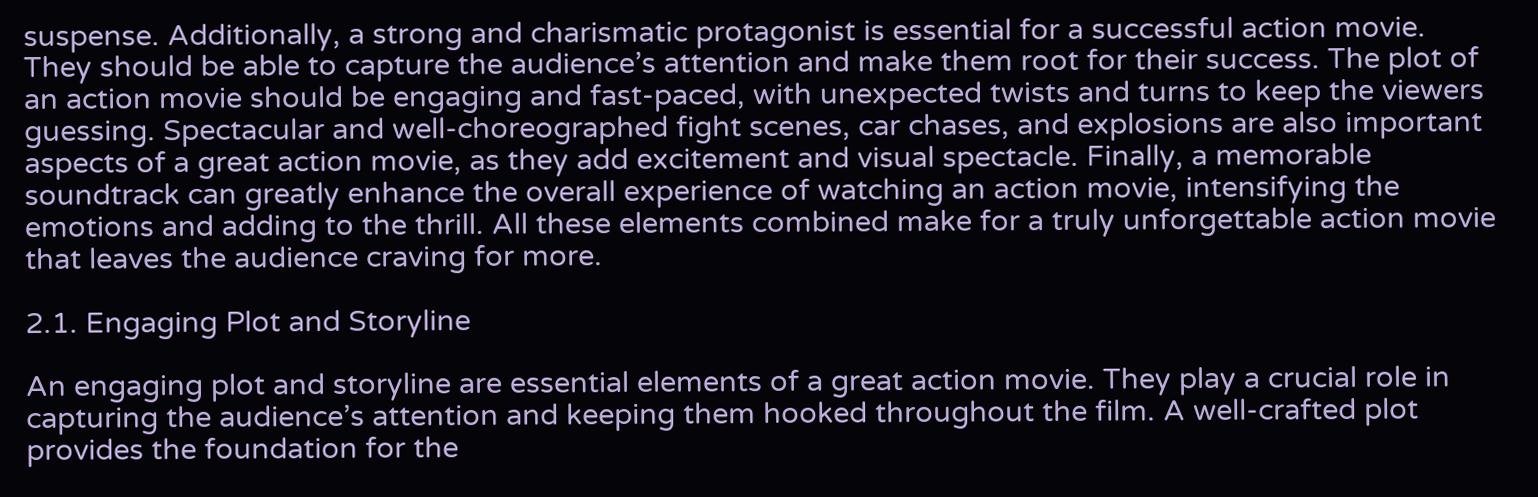suspense. Additionally, a strong and charismatic protagonist is essential for a successful action movie. They should be able to capture the audience’s attention and make them root for their success. The plot of an action movie should be engaging and fast-paced, with unexpected twists and turns to keep the viewers guessing. Spectacular and well-choreographed fight scenes, car chases, and explosions are also important aspects of a great action movie, as they add excitement and visual spectacle. Finally, a memorable soundtrack can greatly enhance the overall experience of watching an action movie, intensifying the emotions and adding to the thrill. All these elements combined make for a truly unforgettable action movie that leaves the audience craving for more.

2.1. Engaging Plot and Storyline

An engaging plot and storyline are essential elements of a great action movie. They play a crucial role in capturing the audience’s attention and keeping them hooked throughout the film. A well-crafted plot provides the foundation for the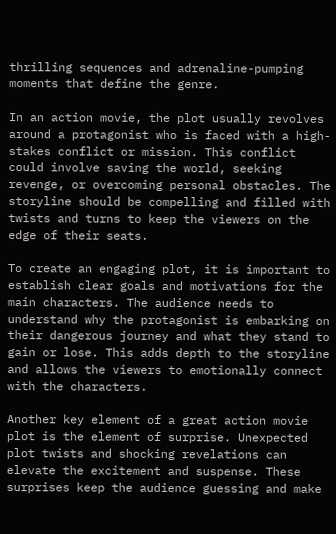thrilling sequences and adrenaline-pumping moments that define the genre.

In an action movie, the plot usually revolves around a protagonist who is faced with a high-stakes conflict or mission. This conflict could involve saving the world, seeking revenge, or overcoming personal obstacles. The storyline should be compelling and filled with twists and turns to keep the viewers on the edge of their seats.

To create an engaging plot, it is important to establish clear goals and motivations for the main characters. The audience needs to understand why the protagonist is embarking on their dangerous journey and what they stand to gain or lose. This adds depth to the storyline and allows the viewers to emotionally connect with the characters.

Another key element of a great action movie plot is the element of surprise. Unexpected plot twists and shocking revelations can elevate the excitement and suspense. These surprises keep the audience guessing and make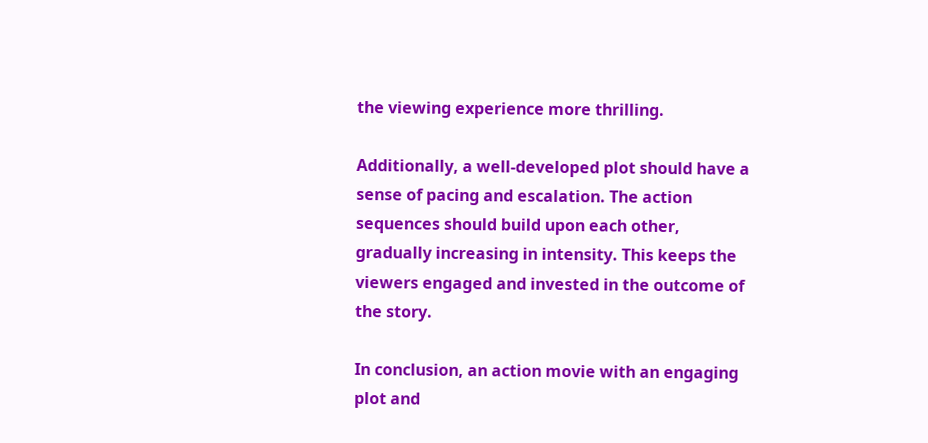the viewing experience more thrilling.

Additionally, a well-developed plot should have a sense of pacing and escalation. The action sequences should build upon each other, gradually increasing in intensity. This keeps the viewers engaged and invested in the outcome of the story.

In conclusion, an action movie with an engaging plot and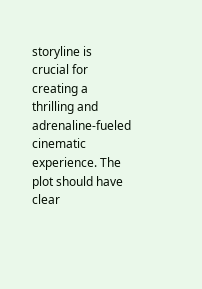storyline is crucial for creating a thrilling and adrenaline-fueled cinematic experience. The plot should have clear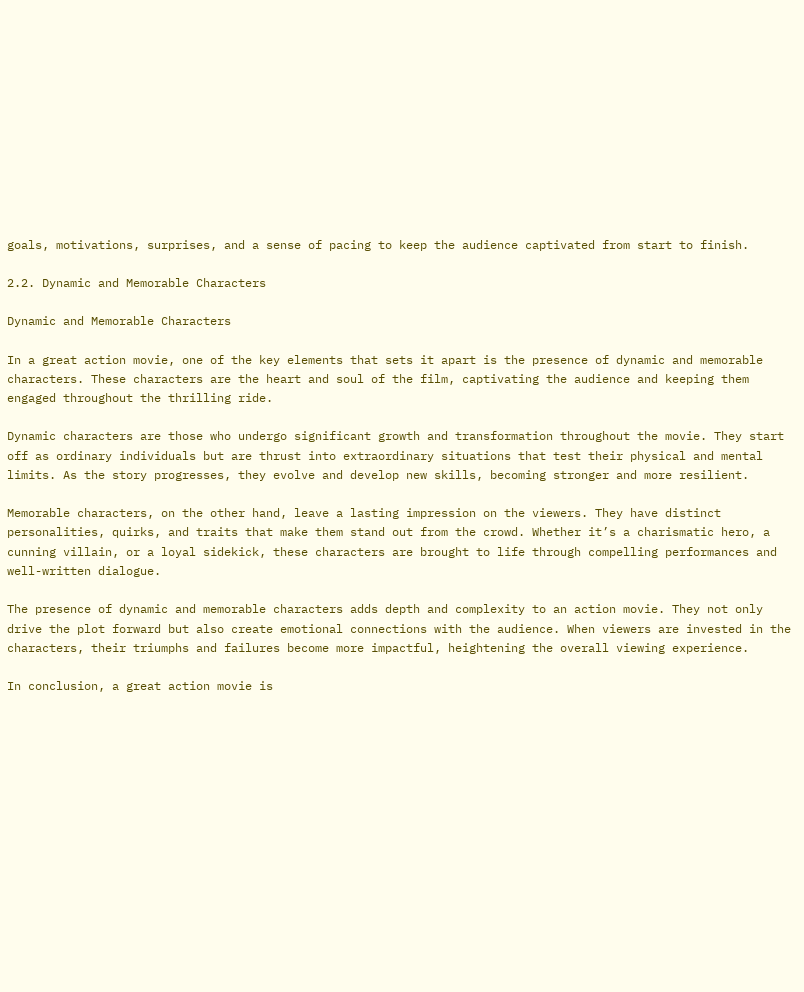goals, motivations, surprises, and a sense of pacing to keep the audience captivated from start to finish.

2.2. Dynamic and Memorable Characters

Dynamic and Memorable Characters

In a great action movie, one of the key elements that sets it apart is the presence of dynamic and memorable characters. These characters are the heart and soul of the film, captivating the audience and keeping them engaged throughout the thrilling ride.

Dynamic characters are those who undergo significant growth and transformation throughout the movie. They start off as ordinary individuals but are thrust into extraordinary situations that test their physical and mental limits. As the story progresses, they evolve and develop new skills, becoming stronger and more resilient.

Memorable characters, on the other hand, leave a lasting impression on the viewers. They have distinct personalities, quirks, and traits that make them stand out from the crowd. Whether it’s a charismatic hero, a cunning villain, or a loyal sidekick, these characters are brought to life through compelling performances and well-written dialogue.

The presence of dynamic and memorable characters adds depth and complexity to an action movie. They not only drive the plot forward but also create emotional connections with the audience. When viewers are invested in the characters, their triumphs and failures become more impactful, heightening the overall viewing experience.

In conclusion, a great action movie is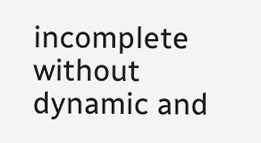incomplete without dynamic and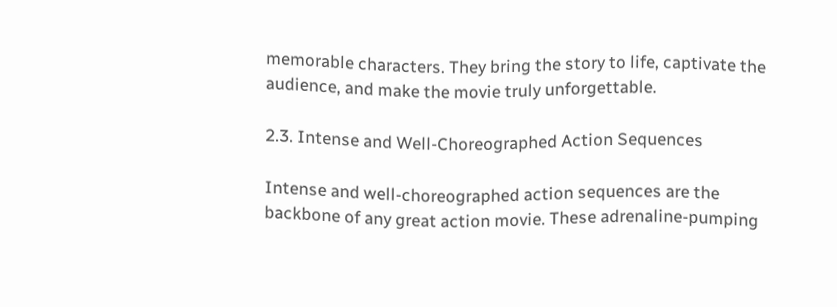memorable characters. They bring the story to life, captivate the audience, and make the movie truly unforgettable.

2.3. Intense and Well-Choreographed Action Sequences

Intense and well-choreographed action sequences are the backbone of any great action movie. These adrenaline-pumping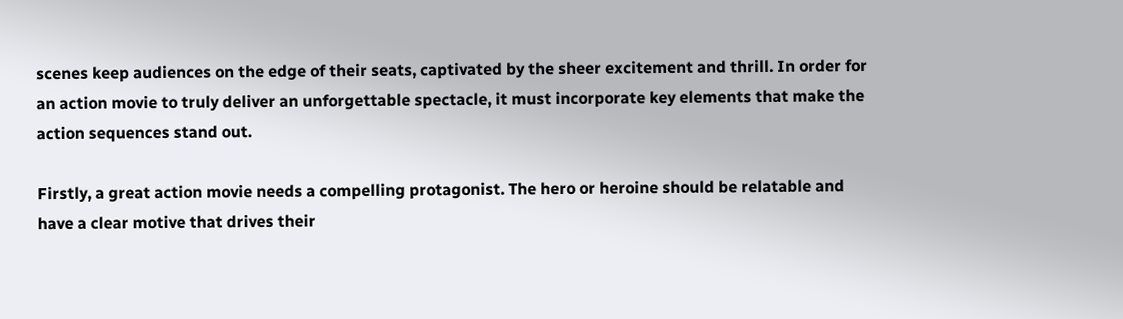scenes keep audiences on the edge of their seats, captivated by the sheer excitement and thrill. In order for an action movie to truly deliver an unforgettable spectacle, it must incorporate key elements that make the action sequences stand out.

Firstly, a great action movie needs a compelling protagonist. The hero or heroine should be relatable and have a clear motive that drives their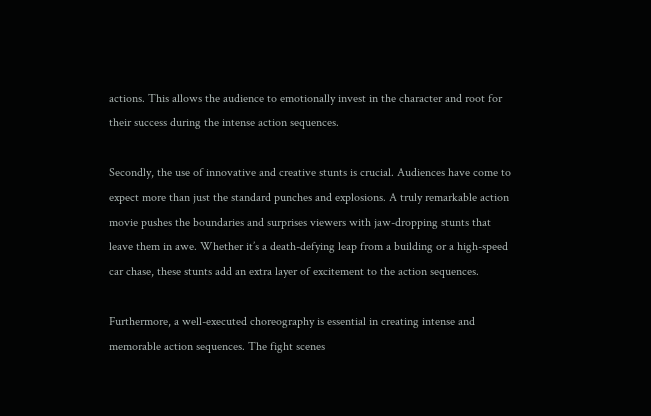actions. This allows the audience to emotionally invest in the character and root for their success during the intense action sequences.

Secondly, the use of innovative and creative stunts is crucial. Audiences have come to expect more than just the standard punches and explosions. A truly remarkable action movie pushes the boundaries and surprises viewers with jaw-dropping stunts that leave them in awe. Whether it’s a death-defying leap from a building or a high-speed car chase, these stunts add an extra layer of excitement to the action sequences.

Furthermore, a well-executed choreography is essential in creating intense and memorable action sequences. The fight scenes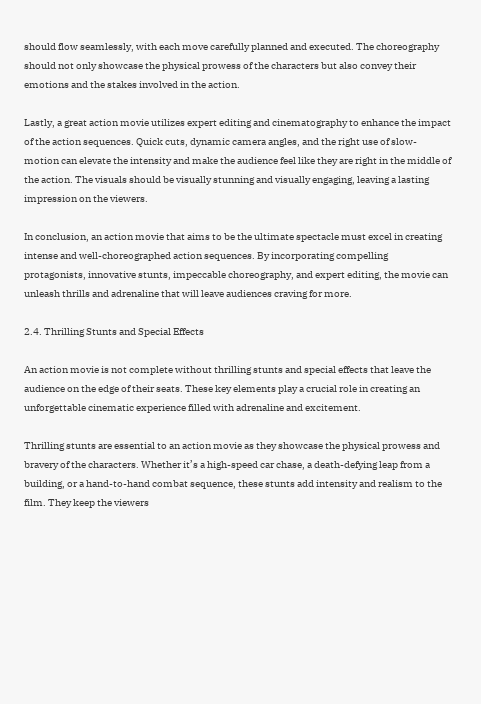should flow seamlessly, with each move carefully planned and executed. The choreography should not only showcase the physical prowess of the characters but also convey their emotions and the stakes involved in the action.

Lastly, a great action movie utilizes expert editing and cinematography to enhance the impact of the action sequences. Quick cuts, dynamic camera angles, and the right use of slow-motion can elevate the intensity and make the audience feel like they are right in the middle of the action. The visuals should be visually stunning and visually engaging, leaving a lasting impression on the viewers.

In conclusion, an action movie that aims to be the ultimate spectacle must excel in creating intense and well-choreographed action sequences. By incorporating compelling protagonists, innovative stunts, impeccable choreography, and expert editing, the movie can unleash thrills and adrenaline that will leave audiences craving for more.

2.4. Thrilling Stunts and Special Effects

An action movie is not complete without thrilling stunts and special effects that leave the audience on the edge of their seats. These key elements play a crucial role in creating an unforgettable cinematic experience filled with adrenaline and excitement.

Thrilling stunts are essential to an action movie as they showcase the physical prowess and bravery of the characters. Whether it’s a high-speed car chase, a death-defying leap from a building, or a hand-to-hand combat sequence, these stunts add intensity and realism to the film. They keep the viewers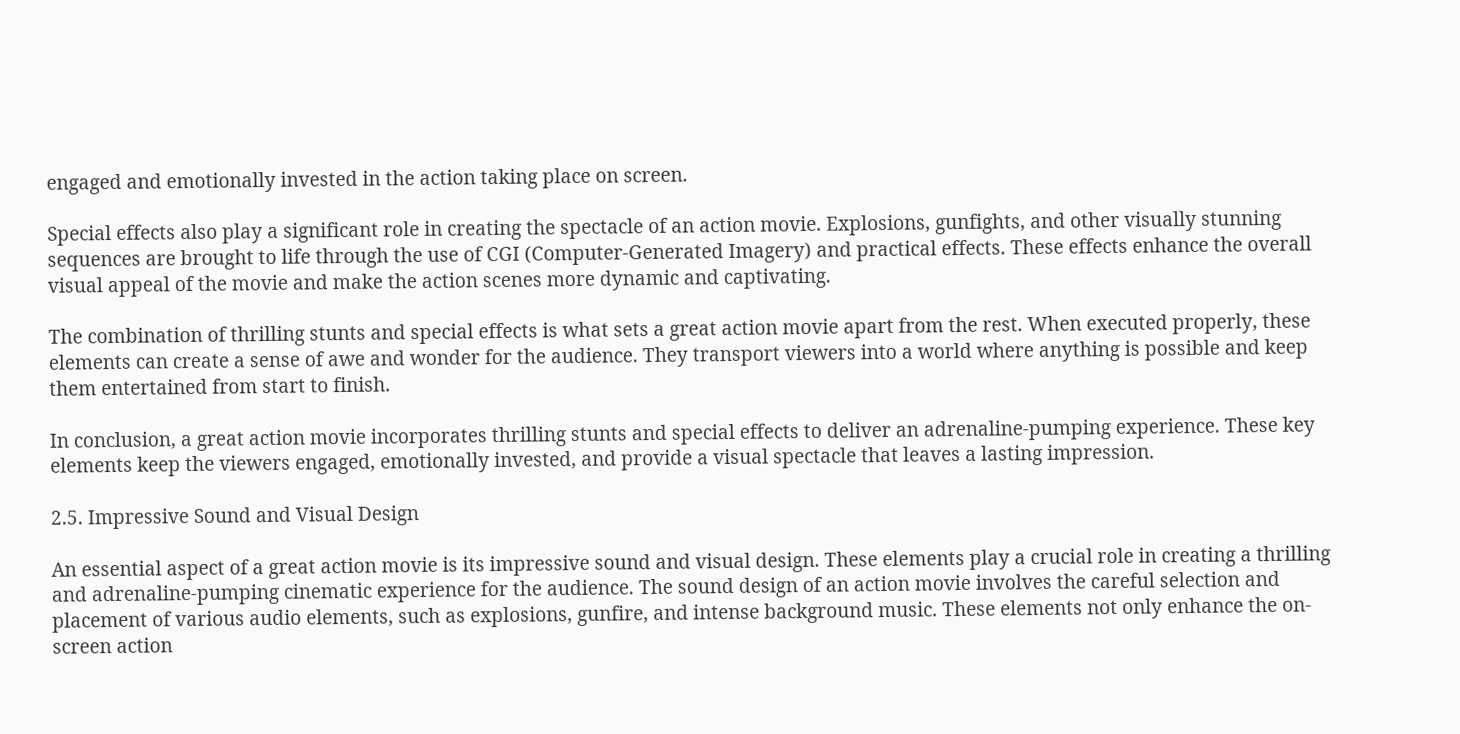engaged and emotionally invested in the action taking place on screen.

Special effects also play a significant role in creating the spectacle of an action movie. Explosions, gunfights, and other visually stunning sequences are brought to life through the use of CGI (Computer-Generated Imagery) and practical effects. These effects enhance the overall visual appeal of the movie and make the action scenes more dynamic and captivating.

The combination of thrilling stunts and special effects is what sets a great action movie apart from the rest. When executed properly, these elements can create a sense of awe and wonder for the audience. They transport viewers into a world where anything is possible and keep them entertained from start to finish.

In conclusion, a great action movie incorporates thrilling stunts and special effects to deliver an adrenaline-pumping experience. These key elements keep the viewers engaged, emotionally invested, and provide a visual spectacle that leaves a lasting impression.

2.5. Impressive Sound and Visual Design

An essential aspect of a great action movie is its impressive sound and visual design. These elements play a crucial role in creating a thrilling and adrenaline-pumping cinematic experience for the audience. The sound design of an action movie involves the careful selection and placement of various audio elements, such as explosions, gunfire, and intense background music. These elements not only enhance the on-screen action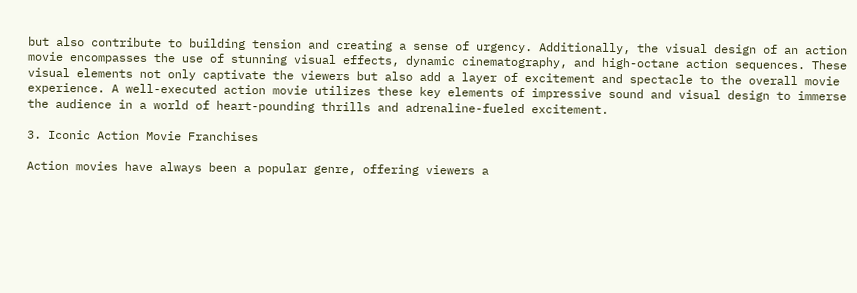but also contribute to building tension and creating a sense of urgency. Additionally, the visual design of an action movie encompasses the use of stunning visual effects, dynamic cinematography, and high-octane action sequences. These visual elements not only captivate the viewers but also add a layer of excitement and spectacle to the overall movie experience. A well-executed action movie utilizes these key elements of impressive sound and visual design to immerse the audience in a world of heart-pounding thrills and adrenaline-fueled excitement.

3. Iconic Action Movie Franchises

Action movies have always been a popular genre, offering viewers a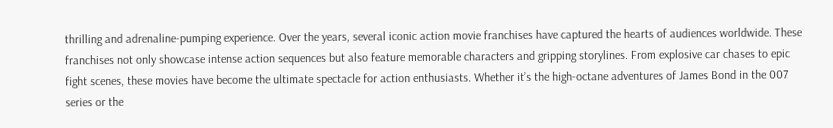thrilling and adrenaline-pumping experience. Over the years, several iconic action movie franchises have captured the hearts of audiences worldwide. These franchises not only showcase intense action sequences but also feature memorable characters and gripping storylines. From explosive car chases to epic fight scenes, these movies have become the ultimate spectacle for action enthusiasts. Whether it’s the high-octane adventures of James Bond in the 007 series or the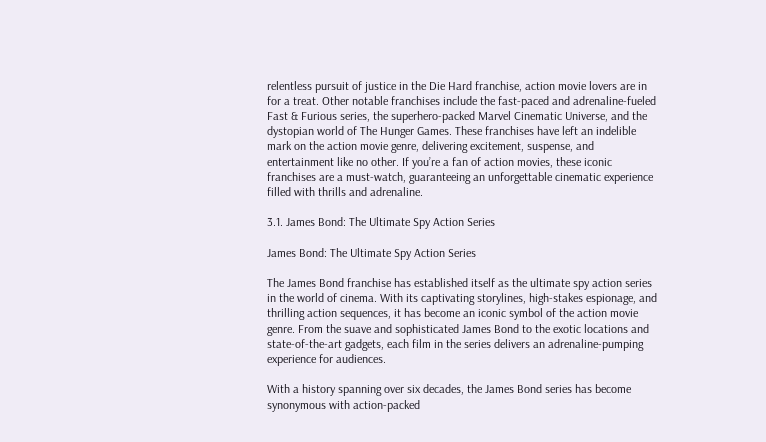relentless pursuit of justice in the Die Hard franchise, action movie lovers are in for a treat. Other notable franchises include the fast-paced and adrenaline-fueled Fast & Furious series, the superhero-packed Marvel Cinematic Universe, and the dystopian world of The Hunger Games. These franchises have left an indelible mark on the action movie genre, delivering excitement, suspense, and entertainment like no other. If you’re a fan of action movies, these iconic franchises are a must-watch, guaranteeing an unforgettable cinematic experience filled with thrills and adrenaline.

3.1. James Bond: The Ultimate Spy Action Series

James Bond: The Ultimate Spy Action Series

The James Bond franchise has established itself as the ultimate spy action series in the world of cinema. With its captivating storylines, high-stakes espionage, and thrilling action sequences, it has become an iconic symbol of the action movie genre. From the suave and sophisticated James Bond to the exotic locations and state-of-the-art gadgets, each film in the series delivers an adrenaline-pumping experience for audiences.

With a history spanning over six decades, the James Bond series has become synonymous with action-packed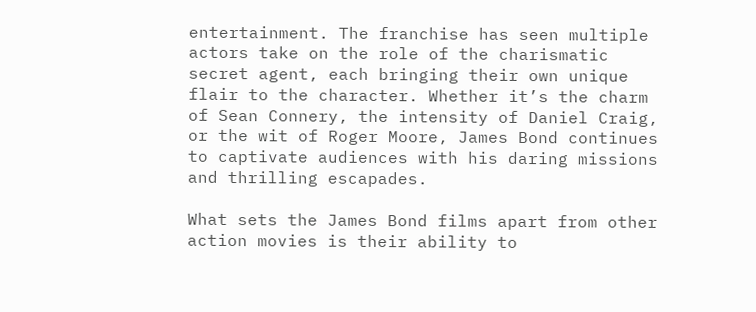entertainment. The franchise has seen multiple actors take on the role of the charismatic secret agent, each bringing their own unique flair to the character. Whether it’s the charm of Sean Connery, the intensity of Daniel Craig, or the wit of Roger Moore, James Bond continues to captivate audiences with his daring missions and thrilling escapades.

What sets the James Bond films apart from other action movies is their ability to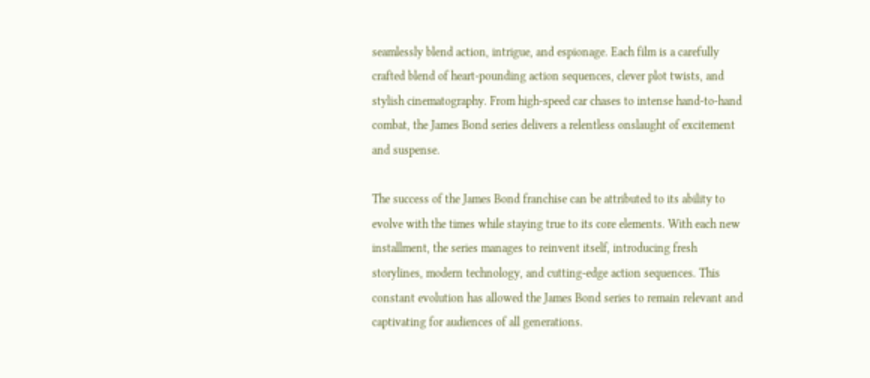seamlessly blend action, intrigue, and espionage. Each film is a carefully crafted blend of heart-pounding action sequences, clever plot twists, and stylish cinematography. From high-speed car chases to intense hand-to-hand combat, the James Bond series delivers a relentless onslaught of excitement and suspense.

The success of the James Bond franchise can be attributed to its ability to evolve with the times while staying true to its core elements. With each new installment, the series manages to reinvent itself, introducing fresh storylines, modern technology, and cutting-edge action sequences. This constant evolution has allowed the James Bond series to remain relevant and captivating for audiences of all generations.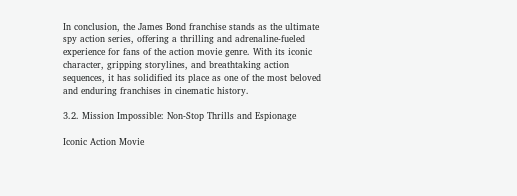In conclusion, the James Bond franchise stands as the ultimate spy action series, offering a thrilling and adrenaline-fueled experience for fans of the action movie genre. With its iconic character, gripping storylines, and breathtaking action sequences, it has solidified its place as one of the most beloved and enduring franchises in cinematic history.

3.2. Mission Impossible: Non-Stop Thrills and Espionage

Iconic Action Movie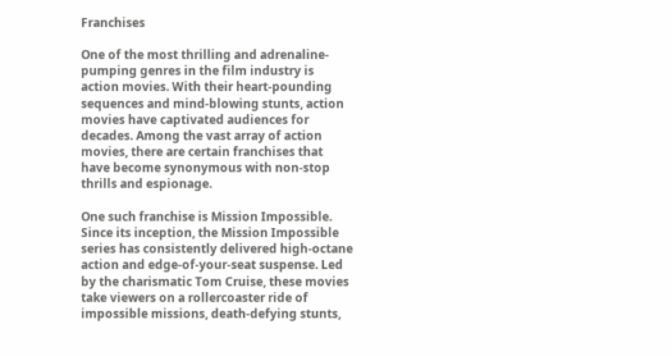Franchises

One of the most thrilling and adrenaline-pumping genres in the film industry is action movies. With their heart-pounding sequences and mind-blowing stunts, action movies have captivated audiences for decades. Among the vast array of action movies, there are certain franchises that have become synonymous with non-stop thrills and espionage.

One such franchise is Mission Impossible. Since its inception, the Mission Impossible series has consistently delivered high-octane action and edge-of-your-seat suspense. Led by the charismatic Tom Cruise, these movies take viewers on a rollercoaster ride of impossible missions, death-defying stunts,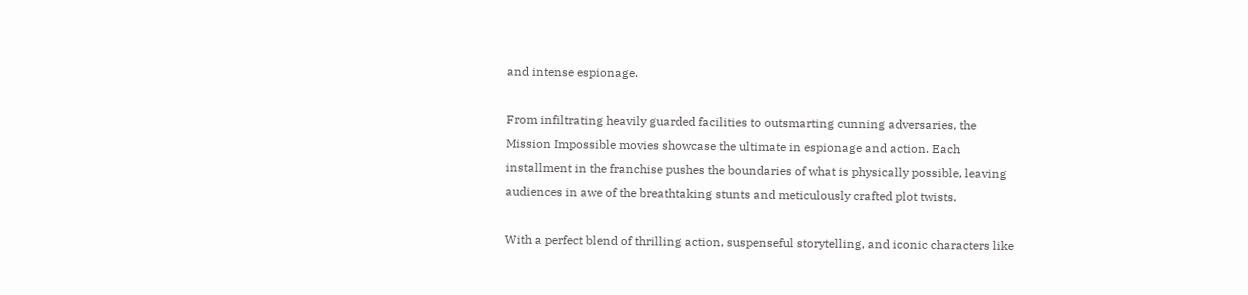and intense espionage.

From infiltrating heavily guarded facilities to outsmarting cunning adversaries, the Mission Impossible movies showcase the ultimate in espionage and action. Each installment in the franchise pushes the boundaries of what is physically possible, leaving audiences in awe of the breathtaking stunts and meticulously crafted plot twists.

With a perfect blend of thrilling action, suspenseful storytelling, and iconic characters like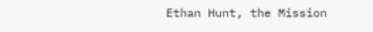Ethan Hunt, the Mission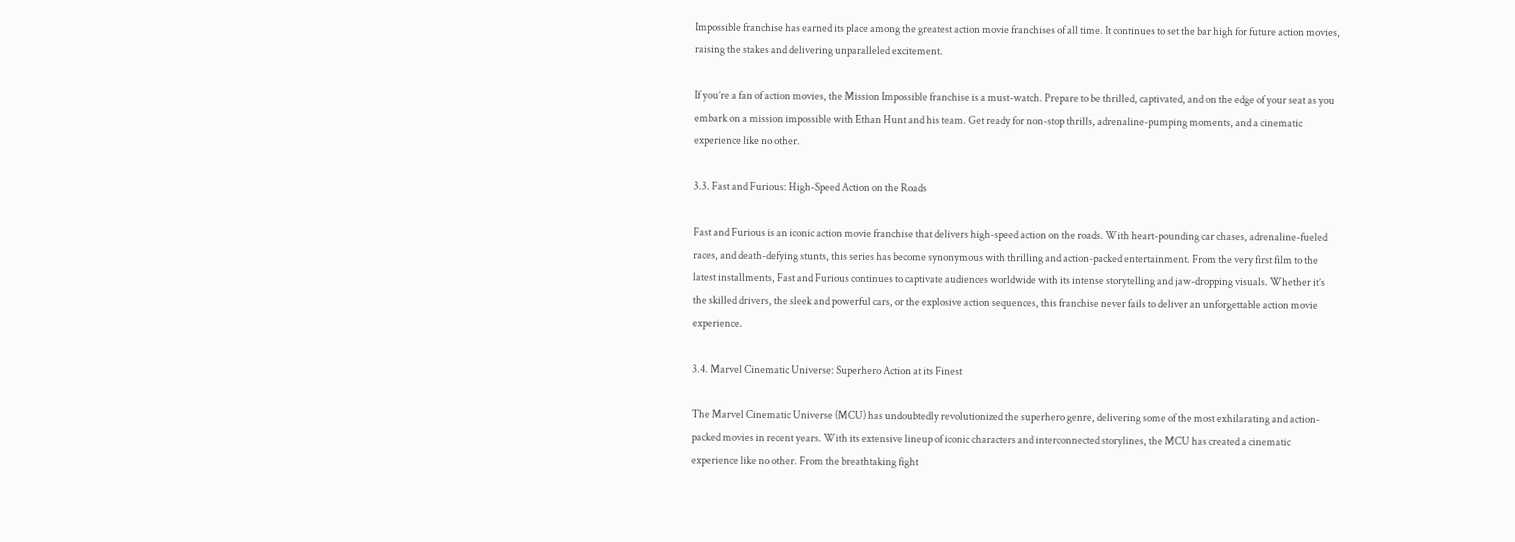Impossible franchise has earned its place among the greatest action movie franchises of all time. It continues to set the bar high for future action movies, raising the stakes and delivering unparalleled excitement.

If you’re a fan of action movies, the Mission Impossible franchise is a must-watch. Prepare to be thrilled, captivated, and on the edge of your seat as you embark on a mission impossible with Ethan Hunt and his team. Get ready for non-stop thrills, adrenaline-pumping moments, and a cinematic experience like no other.

3.3. Fast and Furious: High-Speed Action on the Roads

Fast and Furious is an iconic action movie franchise that delivers high-speed action on the roads. With heart-pounding car chases, adrenaline-fueled races, and death-defying stunts, this series has become synonymous with thrilling and action-packed entertainment. From the very first film to the latest installments, Fast and Furious continues to captivate audiences worldwide with its intense storytelling and jaw-dropping visuals. Whether it’s the skilled drivers, the sleek and powerful cars, or the explosive action sequences, this franchise never fails to deliver an unforgettable action movie experience.

3.4. Marvel Cinematic Universe: Superhero Action at its Finest

The Marvel Cinematic Universe (MCU) has undoubtedly revolutionized the superhero genre, delivering some of the most exhilarating and action-packed movies in recent years. With its extensive lineup of iconic characters and interconnected storylines, the MCU has created a cinematic experience like no other. From the breathtaking fight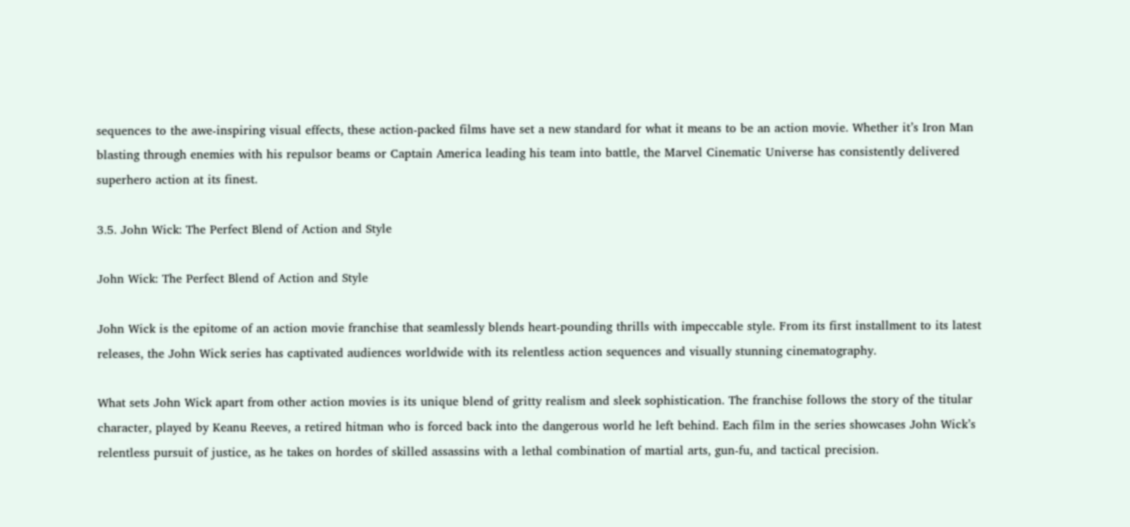sequences to the awe-inspiring visual effects, these action-packed films have set a new standard for what it means to be an action movie. Whether it’s Iron Man blasting through enemies with his repulsor beams or Captain America leading his team into battle, the Marvel Cinematic Universe has consistently delivered superhero action at its finest.

3.5. John Wick: The Perfect Blend of Action and Style

John Wick: The Perfect Blend of Action and Style

John Wick is the epitome of an action movie franchise that seamlessly blends heart-pounding thrills with impeccable style. From its first installment to its latest releases, the John Wick series has captivated audiences worldwide with its relentless action sequences and visually stunning cinematography.

What sets John Wick apart from other action movies is its unique blend of gritty realism and sleek sophistication. The franchise follows the story of the titular character, played by Keanu Reeves, a retired hitman who is forced back into the dangerous world he left behind. Each film in the series showcases John Wick’s relentless pursuit of justice, as he takes on hordes of skilled assassins with a lethal combination of martial arts, gun-fu, and tactical precision.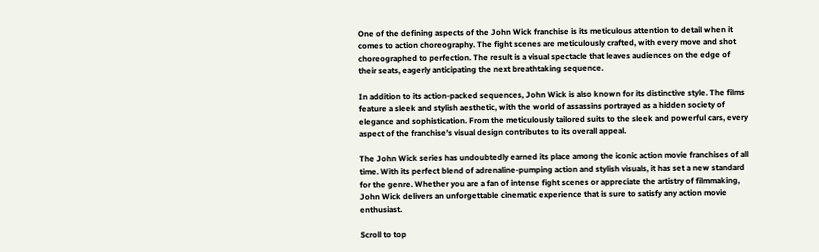One of the defining aspects of the John Wick franchise is its meticulous attention to detail when it comes to action choreography. The fight scenes are meticulously crafted, with every move and shot choreographed to perfection. The result is a visual spectacle that leaves audiences on the edge of their seats, eagerly anticipating the next breathtaking sequence.

In addition to its action-packed sequences, John Wick is also known for its distinctive style. The films feature a sleek and stylish aesthetic, with the world of assassins portrayed as a hidden society of elegance and sophistication. From the meticulously tailored suits to the sleek and powerful cars, every aspect of the franchise’s visual design contributes to its overall appeal.

The John Wick series has undoubtedly earned its place among the iconic action movie franchises of all time. With its perfect blend of adrenaline-pumping action and stylish visuals, it has set a new standard for the genre. Whether you are a fan of intense fight scenes or appreciate the artistry of filmmaking, John Wick delivers an unforgettable cinematic experience that is sure to satisfy any action movie enthusiast.

Scroll to top